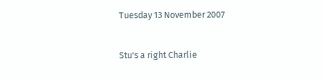Tuesday 13 November 2007

Stu's a right Charlie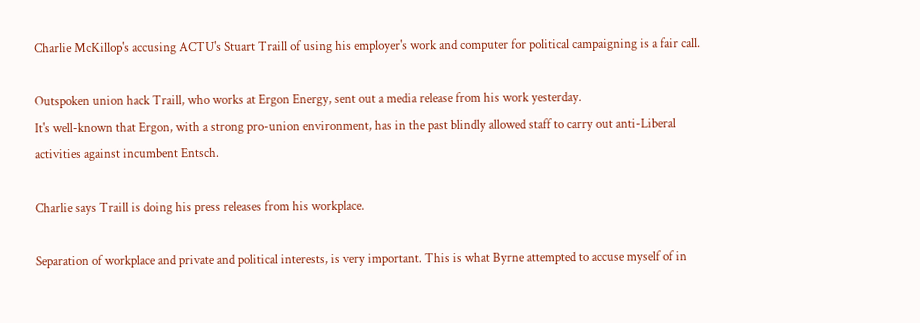Charlie McKillop's accusing ACTU's Stuart Traill of using his employer's work and computer for political campaigning is a fair call.

Outspoken union hack Traill, who works at Ergon Energy, sent out a media release from his work yesterday.
It's well-known that Ergon, with a strong pro-union environment, has in the past blindly allowed staff to carry out anti-Liberal activities against incumbent Entsch.

Charlie says Traill is doing his press releases from his workplace.

Separation of workplace and private and political interests, is very important. This is what Byrne attempted to accuse myself of in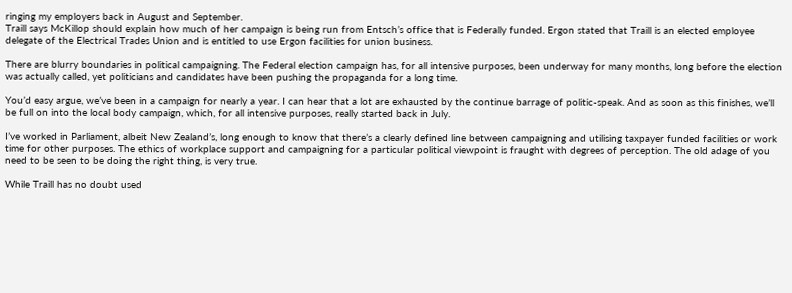ringing my employers back in August and September.
Traill says McKillop should explain how much of her campaign is being run from Entsch’s office that is Federally funded. Ergon stated that Traill is an elected employee delegate of the Electrical Trades Union and is entitled to use Ergon facilities for union business.

There are blurry boundaries in political campaigning. The Federal election campaign has, for all intensive purposes, been underway for many months, long before the election was actually called, yet politicians and candidates have been pushing the propaganda for a long time.

You’d easy argue, we’ve been in a campaign for nearly a year. I can hear that a lot are exhausted by the continue barrage of politic-speak. And as soon as this finishes, we’ll be full on into the local body campaign, which, for all intensive purposes, really started back in July.

I’ve worked in Parliament, albeit New Zealand’s, long enough to know that there’s a clearly defined line between campaigning and utilising taxpayer funded facilities or work time for other purposes. The ethics of workplace support and campaigning for a particular political viewpoint is fraught with degrees of perception. The old adage of you need to be seen to be doing the right thing, is very true.

While Traill has no doubt used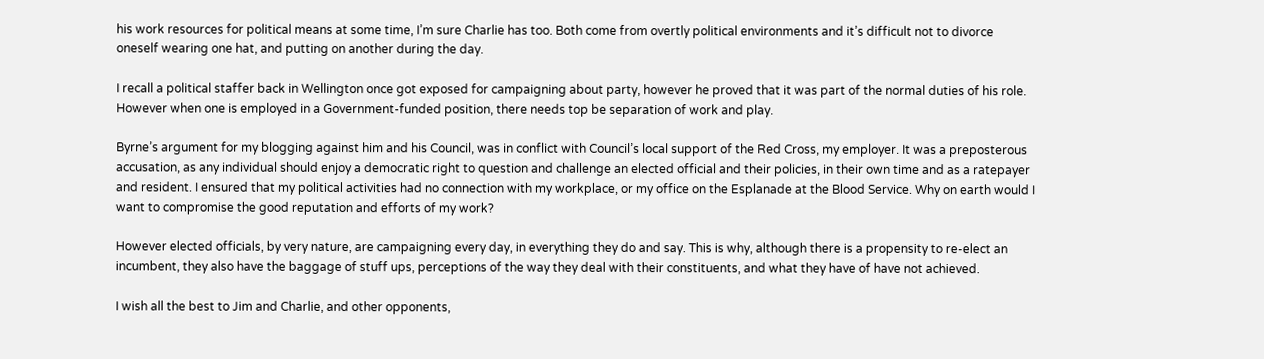his work resources for political means at some time, I’m sure Charlie has too. Both come from overtly political environments and it’s difficult not to divorce oneself wearing one hat, and putting on another during the day.

I recall a political staffer back in Wellington once got exposed for campaigning about party, however he proved that it was part of the normal duties of his role. However when one is employed in a Government-funded position, there needs top be separation of work and play.

Byrne’s argument for my blogging against him and his Council, was in conflict with Council’s local support of the Red Cross, my employer. It was a preposterous accusation, as any individual should enjoy a democratic right to question and challenge an elected official and their policies, in their own time and as a ratepayer and resident. I ensured that my political activities had no connection with my workplace, or my office on the Esplanade at the Blood Service. Why on earth would I want to compromise the good reputation and efforts of my work?

However elected officials, by very nature, are campaigning every day, in everything they do and say. This is why, although there is a propensity to re-elect an incumbent, they also have the baggage of stuff ups, perceptions of the way they deal with their constituents, and what they have of have not achieved.

I wish all the best to Jim and Charlie, and other opponents,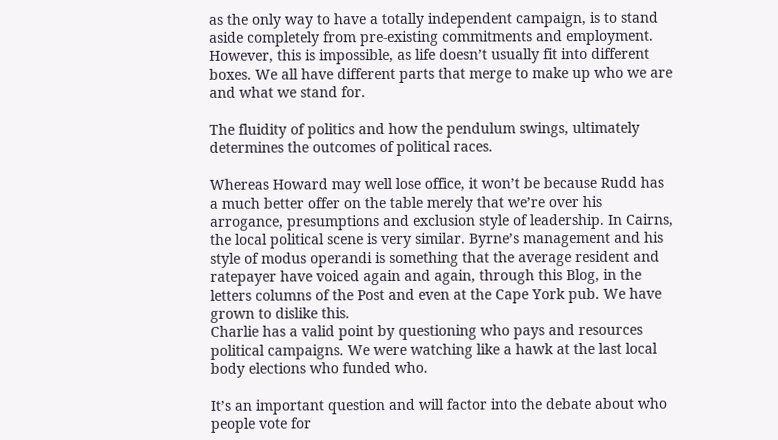as the only way to have a totally independent campaign, is to stand aside completely from pre-existing commitments and employment. However, this is impossible, as life doesn’t usually fit into different boxes. We all have different parts that merge to make up who we are and what we stand for.

The fluidity of politics and how the pendulum swings, ultimately determines the outcomes of political races.

Whereas Howard may well lose office, it won’t be because Rudd has a much better offer on the table merely that we’re over his arrogance, presumptions and exclusion style of leadership. In Cairns, the local political scene is very similar. Byrne’s management and his style of modus operandi is something that the average resident and ratepayer have voiced again and again, through this Blog, in the letters columns of the Post and even at the Cape York pub. We have grown to dislike this.
Charlie has a valid point by questioning who pays and resources political campaigns. We were watching like a hawk at the last local body elections who funded who.

It’s an important question and will factor into the debate about who people vote for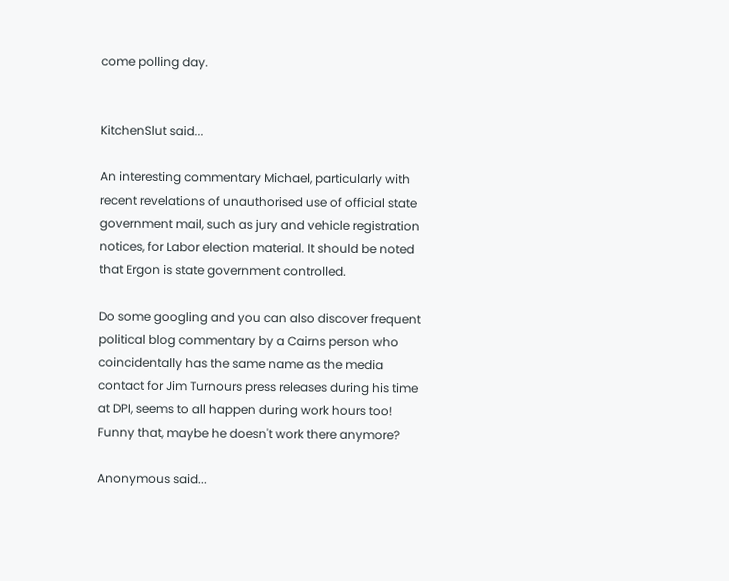come polling day.


KitchenSlut said...

An interesting commentary Michael, particularly with recent revelations of unauthorised use of official state government mail, such as jury and vehicle registration notices, for Labor election material. It should be noted that Ergon is state government controlled.

Do some googling and you can also discover frequent political blog commentary by a Cairns person who coincidentally has the same name as the media contact for Jim Turnours press releases during his time at DPI, seems to all happen during work hours too! Funny that, maybe he doesn't work there anymore?

Anonymous said...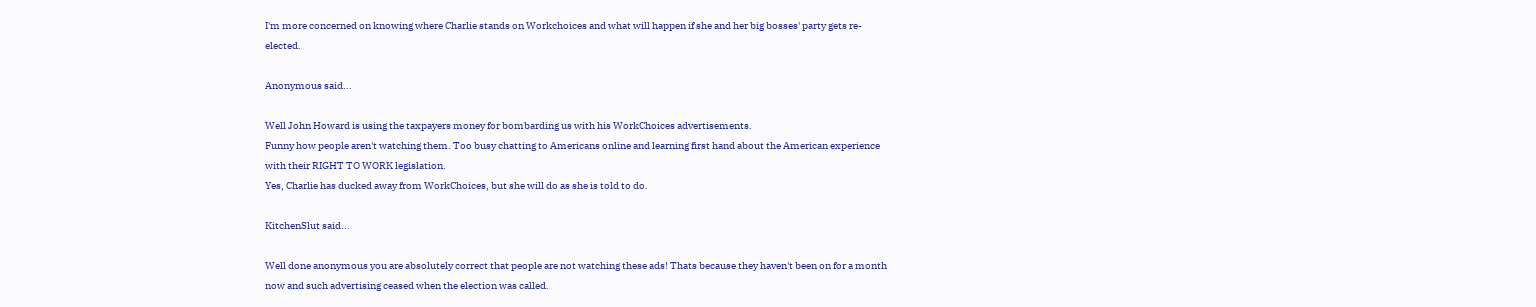I'm more concerned on knowing where Charlie stands on Workchoices and what will happen if she and her big bosses' party gets re-elected.

Anonymous said...

Well John Howard is using the taxpayers money for bombarding us with his WorkChoices advertisements.
Funny how people aren't watching them. Too busy chatting to Americans online and learning first hand about the American experience with their RIGHT TO WORK legislation.
Yes, Charlie has ducked away from WorkChoices, but she will do as she is told to do.

KitchenSlut said...

Well done anonymous you are absolutely correct that people are not watching these ads! Thats because they haven't been on for a month now and such advertising ceased when the election was called.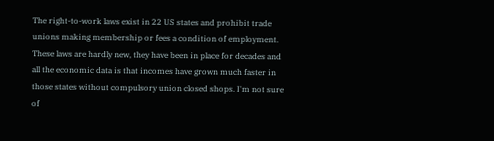The right-to-work laws exist in 22 US states and prohibit trade unions making membership or fees a condition of employment. These laws are hardly new, they have been in place for decades and all the economic data is that incomes have grown much faster in those states without compulsory union closed shops. I'm not sure of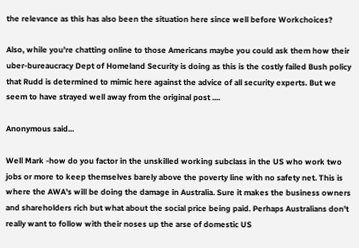the relevance as this has also been the situation here since well before Workchoices?

Also, while you're chatting online to those Americans maybe you could ask them how their uber-bureaucracy Dept of Homeland Security is doing as this is the costly failed Bush policy that Rudd is determined to mimic here against the advice of all security experts. But we seem to have strayed well away from the original post ....

Anonymous said...

Well Mark -how do you factor in the unskilled working subclass in the US who work two jobs or more to keep themselves barely above the poverty line with no safety net. This is where the AWA's will be doing the damage in Australia. Sure it makes the business owners and shareholders rich but what about the social price being paid. Perhaps Australians don't really want to follow with their noses up the arse of domestic US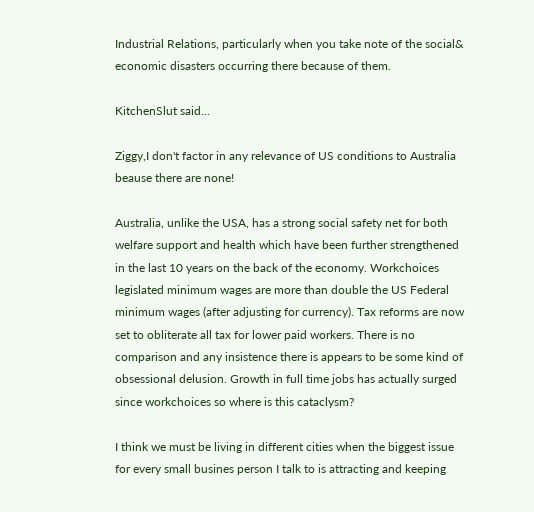Industrial Relations, particularly when you take note of the social& economic disasters occurring there because of them.

KitchenSlut said...

Ziggy,I don't factor in any relevance of US conditions to Australia beause there are none!

Australia, unlike the USA, has a strong social safety net for both welfare support and health which have been further strengthened in the last 10 years on the back of the economy. Workchoices legislated minimum wages are more than double the US Federal minimum wages (after adjusting for currency). Tax reforms are now set to obliterate all tax for lower paid workers. There is no comparison and any insistence there is appears to be some kind of obsessional delusion. Growth in full time jobs has actually surged since workchoices so where is this cataclysm?

I think we must be living in different cities when the biggest issue for every small busines person I talk to is attracting and keeping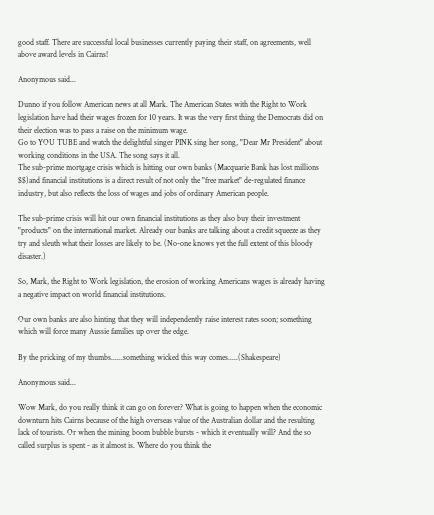good staff. There are successful local businesses currently paying their staff, on agreements, well above award levels in Cairns!

Anonymous said...

Dunno if you follow American news at all Mark. The American States with the Right to Work legislation have had their wages frozen for 10 years. It was the very first thing the Democrats did on their election was to pass a raise on the minimum wage.
Go to YOU TUBE and watch the delightful singer PINK sing her song, "Dear Mr President" about working conditions in the USA. The song says it all.
The sub-prime mortgage crisis which is hitting our own banks (Macquarie Bank has lost millions $$)and financial institutions is a direct result of not only the "free market" de-regulated finance industry, but also reflects the loss of wages and jobs of ordinary American people.

The sub-prime crisis will hit our own financial institutions as they also buy their investment "products" on the international market. Already our banks are talking about a credit squeeze as they try and sleuth what their losses are likely to be. (No-one knows yet the full extent of this bloody disaster.)

So, Mark, the Right to Work legislation, the erosion of working Americans wages is already having a negative impact on world financial institutions.

Our own banks are also hinting that they will independently raise interest rates soon; something which will force many Aussie families up over the edge.

By the pricking of my thumbs......something wicked this way comes.....(Shakespeare)

Anonymous said...

Wow Mark, do you really think it can go on forever? What is going to happen when the economic downturn hits Cairns because of the high overseas value of the Australian dollar and the resulting lack of tourists. Or when the mining boom bubble bursts - which it eventually will? And the so called surplus is spent - as it almost is. Where do you think the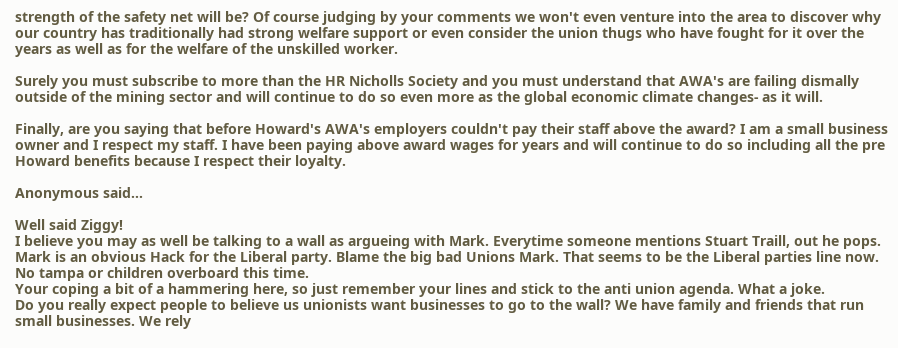strength of the safety net will be? Of course judging by your comments we won't even venture into the area to discover why our country has traditionally had strong welfare support or even consider the union thugs who have fought for it over the years as well as for the welfare of the unskilled worker.

Surely you must subscribe to more than the HR Nicholls Society and you must understand that AWA's are failing dismally outside of the mining sector and will continue to do so even more as the global economic climate changes- as it will.

Finally, are you saying that before Howard's AWA's employers couldn't pay their staff above the award? I am a small business owner and I respect my staff. I have been paying above award wages for years and will continue to do so including all the pre Howard benefits because I respect their loyalty.

Anonymous said...

Well said Ziggy!
I believe you may as well be talking to a wall as argueing with Mark. Everytime someone mentions Stuart Traill, out he pops. Mark is an obvious Hack for the Liberal party. Blame the big bad Unions Mark. That seems to be the Liberal parties line now. No tampa or children overboard this time.
Your coping a bit of a hammering here, so just remember your lines and stick to the anti union agenda. What a joke.
Do you really expect people to believe us unionists want businesses to go to the wall? We have family and friends that run small businesses. We rely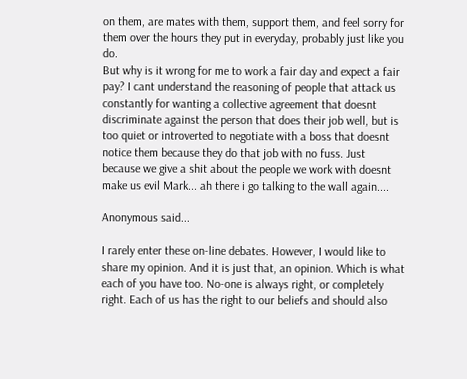on them, are mates with them, support them, and feel sorry for them over the hours they put in everyday, probably just like you do.
But why is it wrong for me to work a fair day and expect a fair pay? I cant understand the reasoning of people that attack us constantly for wanting a collective agreement that doesnt discriminate against the person that does their job well, but is too quiet or introverted to negotiate with a boss that doesnt notice them because they do that job with no fuss. Just because we give a shit about the people we work with doesnt make us evil Mark... ah there i go talking to the wall again....

Anonymous said...

I rarely enter these on-line debates. However, I would like to share my opinion. And it is just that, an opinion. Which is what each of you have too. No-one is always right, or completely right. Each of us has the right to our beliefs and should also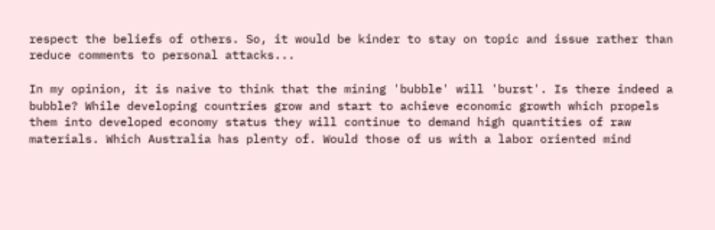respect the beliefs of others. So, it would be kinder to stay on topic and issue rather than reduce comments to personal attacks...

In my opinion, it is naive to think that the mining 'bubble' will 'burst'. Is there indeed a bubble? While developing countries grow and start to achieve economic growth which propels them into developed economy status they will continue to demand high quantities of raw materials. Which Australia has plenty of. Would those of us with a labor oriented mind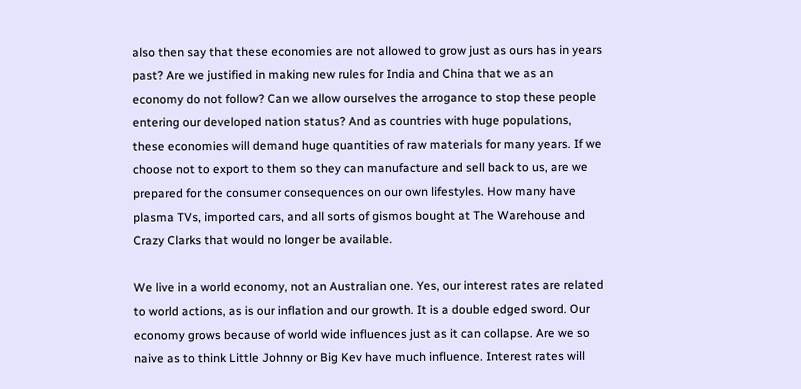also then say that these economies are not allowed to grow just as ours has in years past? Are we justified in making new rules for India and China that we as an economy do not follow? Can we allow ourselves the arrogance to stop these people entering our developed nation status? And as countries with huge populations, these economies will demand huge quantities of raw materials for many years. If we choose not to export to them so they can manufacture and sell back to us, are we prepared for the consumer consequences on our own lifestyles. How many have plasma TVs, imported cars, and all sorts of gismos bought at The Warehouse and Crazy Clarks that would no longer be available.

We live in a world economy, not an Australian one. Yes, our interest rates are related to world actions, as is our inflation and our growth. It is a double edged sword. Our economy grows because of world wide influences just as it can collapse. Are we so naive as to think Little Johnny or Big Kev have much influence. Interest rates will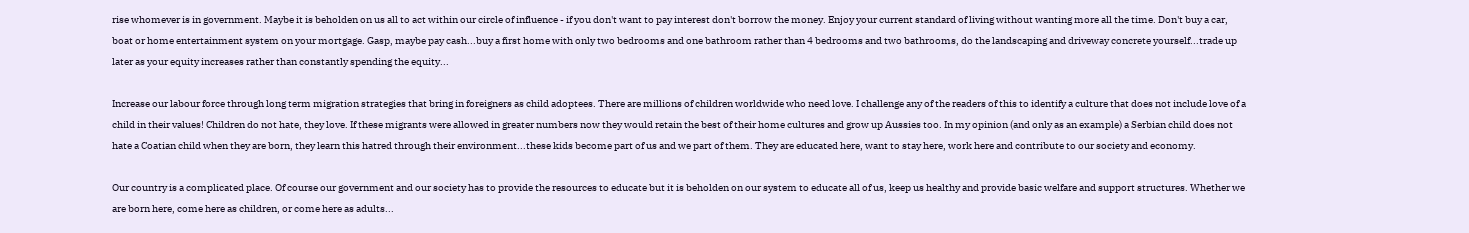rise whomever is in government. Maybe it is beholden on us all to act within our circle of influence - if you don't want to pay interest don't borrow the money. Enjoy your current standard of living without wanting more all the time. Don't buy a car, boat or home entertainment system on your mortgage. Gasp, maybe pay cash...buy a first home with only two bedrooms and one bathroom rather than 4 bedrooms and two bathrooms, do the landscaping and driveway concrete yourself...trade up later as your equity increases rather than constantly spending the equity...

Increase our labour force through long term migration strategies that bring in foreigners as child adoptees. There are millions of children worldwide who need love. I challenge any of the readers of this to identify a culture that does not include love of a child in their values! Children do not hate, they love. If these migrants were allowed in greater numbers now they would retain the best of their home cultures and grow up Aussies too. In my opinion (and only as an example) a Serbian child does not hate a Coatian child when they are born, they learn this hatred through their environment...these kids become part of us and we part of them. They are educated here, want to stay here, work here and contribute to our society and economy.

Our country is a complicated place. Of course our government and our society has to provide the resources to educate but it is beholden on our system to educate all of us, keep us healthy and provide basic welfare and support structures. Whether we are born here, come here as children, or come here as adults...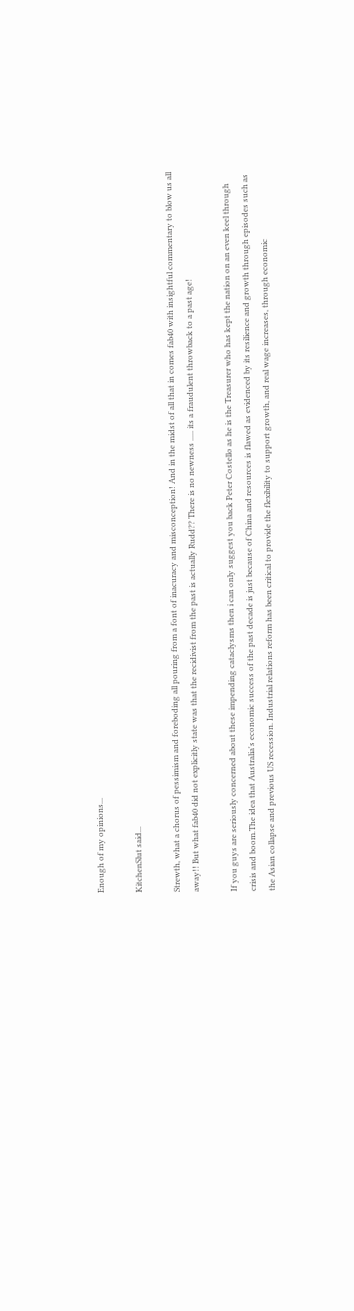Enough of my opinions...

KitchenSlut said...

Strewth, what a chorus of pessimism and foreboding all pouring from a font of inacuracy and misconception! And in the midst of all that in comes fab40 with insightful commentary to blow us all away!! But what fab40 did not explicitly state was that the recidivist from the past is actually Rudd?? There is no newness ..... its a fraudulent throwback to a past age!

If you guys are seriously concerned about these impending cataclysms then i can only suggest you back Peter Costello as he is the Treasurer who has kept the nation on an even keel through crisis and boom.The idea that Australia's economic success of the past decade is just because of China and resources is flawed as evidenced by its resilience and growth through episodes such as the Asian collapse and previous US recession. Industrial relations reform has been critical to provide the flexibility to support growth, and real wage increases, through economic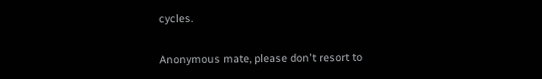cycles.

Anonymous mate, please don't resort to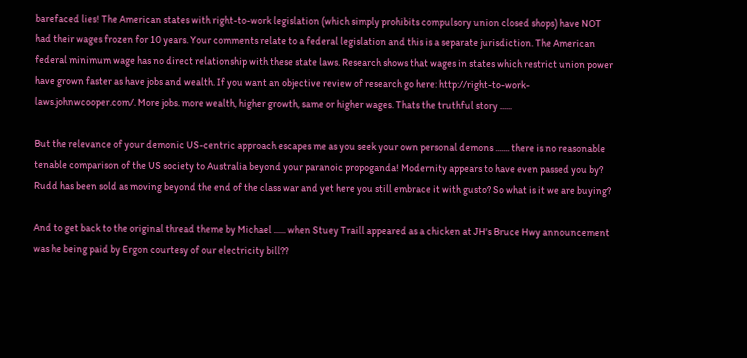barefaced lies! The American states with right-to-work legislation (which simply prohibits compulsory union closed shops) have NOT had their wages frozen for 10 years. Your comments relate to a federal legislation and this is a separate jurisdiction. The American federal minimum wage has no direct relationship with these state laws. Research shows that wages in states which restrict union power have grown faster as have jobs and wealth. If you want an objective review of research go here: http://right-to-work-laws.johnwcooper.com/. More jobs. more wealth, higher growth, same or higher wages. Thats the truthful story ......

But the relevance of your demonic US-centric approach escapes me as you seek your own personal demons ....... there is no reasonable tenable comparison of the US society to Australia beyond your paranoic propoganda! Modernity appears to have even passed you by? Rudd has been sold as moving beyond the end of the class war and yet here you still embrace it with gusto? So what is it we are buying?

And to get back to the original thread theme by Michael ...... when Stuey Traill appeared as a chicken at JH's Bruce Hwy announcement was he being paid by Ergon courtesy of our electricity bill??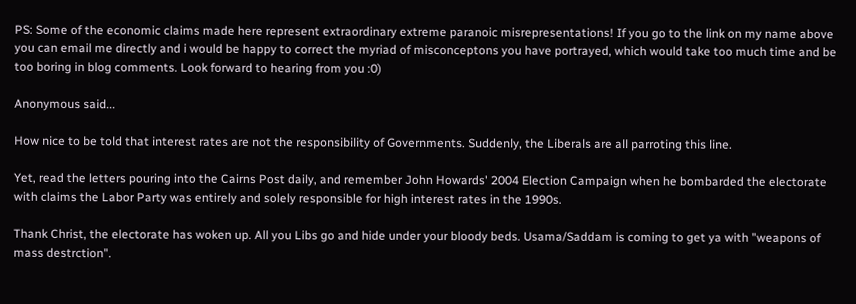PS: Some of the economic claims made here represent extraordinary extreme paranoic misrepresentations! If you go to the link on my name above you can email me directly and i would be happy to correct the myriad of misconceptons you have portrayed, which would take too much time and be too boring in blog comments. Look forward to hearing from you :0)

Anonymous said...

How nice to be told that interest rates are not the responsibility of Governments. Suddenly, the Liberals are all parroting this line.

Yet, read the letters pouring into the Cairns Post daily, and remember John Howards' 2004 Election Campaign when he bombarded the electorate with claims the Labor Party was entirely and solely responsible for high interest rates in the 1990s.

Thank Christ, the electorate has woken up. All you Libs go and hide under your bloody beds. Usama/Saddam is coming to get ya with "weapons of mass destrction".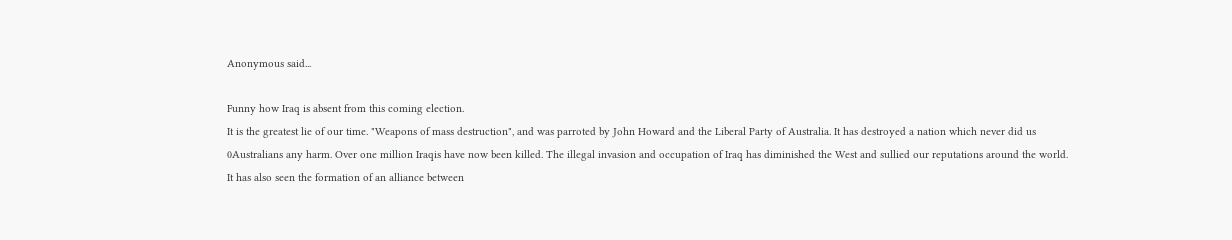Anonymous said...

Funny how Iraq is absent from this coming election.
It is the greatest lie of our time. "Weapons of mass destruction", and was parroted by John Howard and the Liberal Party of Australia. It has destroyed a nation which never did us 0Australians any harm. Over one million Iraqis have now been killed. The illegal invasion and occupation of Iraq has diminished the West and sullied our reputations around the world.
It has also seen the formation of an alliance between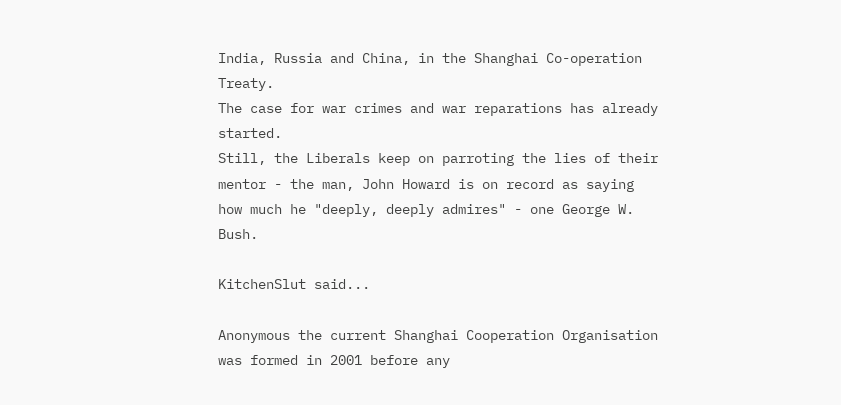India, Russia and China, in the Shanghai Co-operation Treaty.
The case for war crimes and war reparations has already started.
Still, the Liberals keep on parroting the lies of their mentor - the man, John Howard is on record as saying how much he "deeply, deeply admires" - one George W. Bush.

KitchenSlut said...

Anonymous the current Shanghai Cooperation Organisation was formed in 2001 before any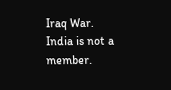Iraq War. India is not a member.